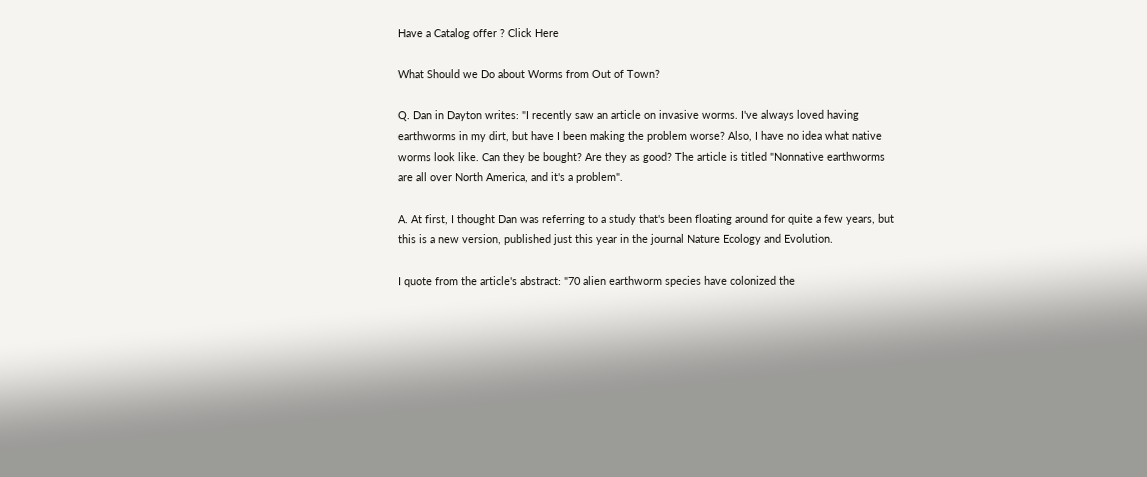Have a Catalog offer ? Click Here

What Should we Do about Worms from Out of Town?

Q. Dan in Dayton writes: "I recently saw an article on invasive worms. I've always loved having earthworms in my dirt, but have I been making the problem worse? Also, I have no idea what native worms look like. Can they be bought? Are they as good? The article is titled "Nonnative earthworms are all over North America, and it's a problem".

A. At first, I thought Dan was referring to a study that's been floating around for quite a few years, but this is a new version, published just this year in the journal Nature Ecology and Evolution.

I quote from the article's abstract: "70 alien earthworm species have colonized the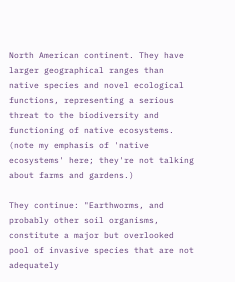North American continent. They have larger geographical ranges than native species and novel ecological functions, representing a serious threat to the biodiversity and functioning of native ecosystems. (note my emphasis of 'native ecosystems' here; they're not talking about farms and gardens.)

They continue: "Earthworms, and probably other soil organisms, constitute a major but overlooked pool of invasive species that are not adequately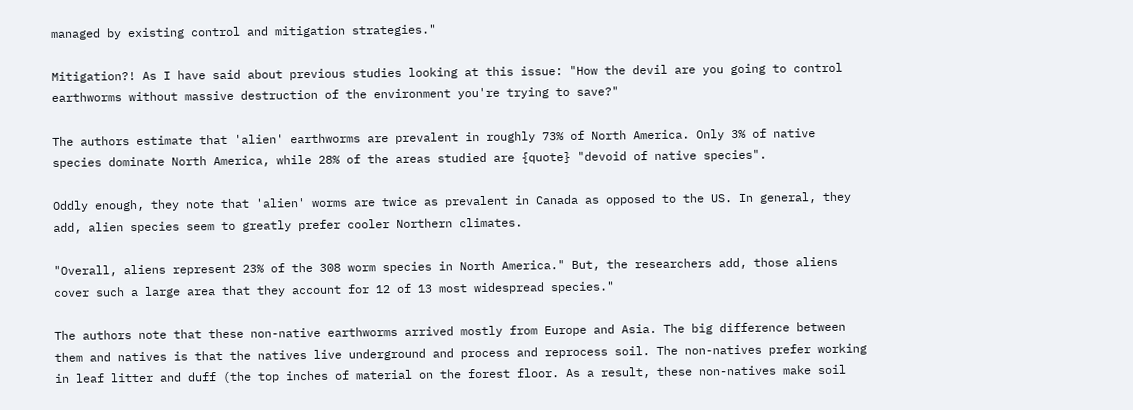managed by existing control and mitigation strategies."

Mitigation?! As I have said about previous studies looking at this issue: "How the devil are you going to control earthworms without massive destruction of the environment you're trying to save?"

The authors estimate that 'alien' earthworms are prevalent in roughly 73% of North America. Only 3% of native species dominate North America, while 28% of the areas studied are {quote} "devoid of native species".

Oddly enough, they note that 'alien' worms are twice as prevalent in Canada as opposed to the US. In general, they add, alien species seem to greatly prefer cooler Northern climates.

"Overall, aliens represent 23% of the 308 worm species in North America." But, the researchers add, those aliens cover such a large area that they account for 12 of 13 most widespread species."

The authors note that these non-native earthworms arrived mostly from Europe and Asia. The big difference between them and natives is that the natives live underground and process and reprocess soil. The non-natives prefer working in leaf litter and duff (the top inches of material on the forest floor. As a result, these non-natives make soil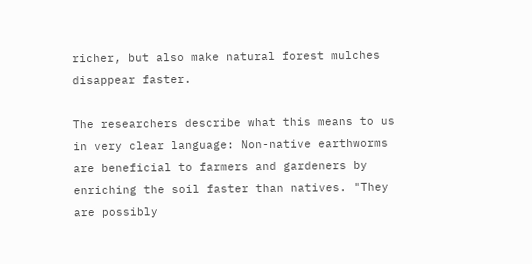richer, but also make natural forest mulches disappear faster.

The researchers describe what this means to us in very clear language: Non-native earthworms are beneficial to farmers and gardeners by enriching the soil faster than natives. "They are possibly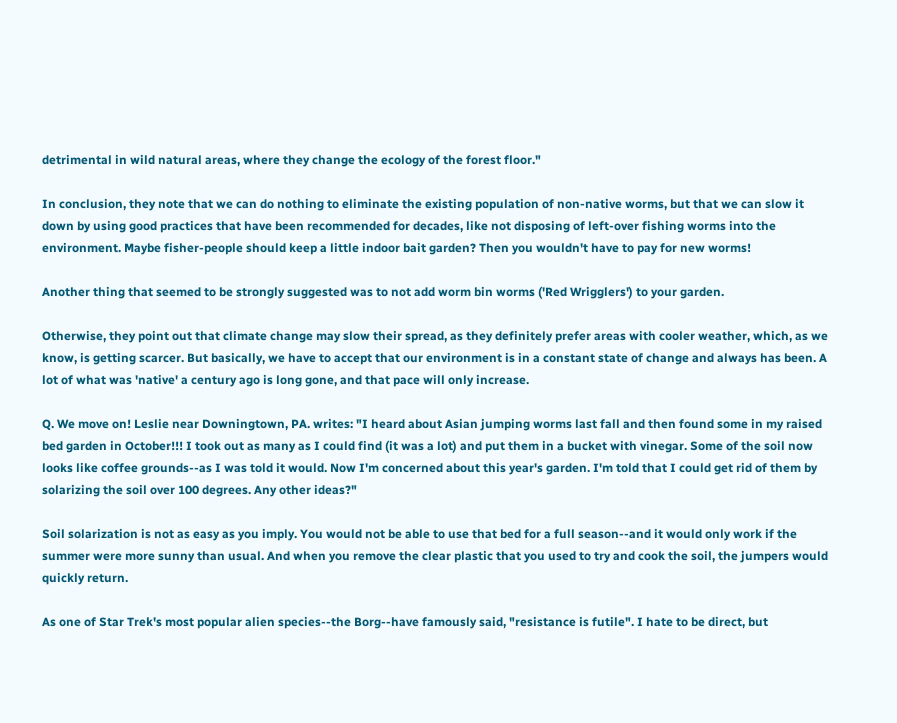detrimental in wild natural areas, where they change the ecology of the forest floor."

In conclusion, they note that we can do nothing to eliminate the existing population of non-native worms, but that we can slow it down by using good practices that have been recommended for decades, like not disposing of left-over fishing worms into the environment. Maybe fisher-people should keep a little indoor bait garden? Then you wouldn't have to pay for new worms!

Another thing that seemed to be strongly suggested was to not add worm bin worms ('Red Wrigglers') to your garden.

Otherwise, they point out that climate change may slow their spread, as they definitely prefer areas with cooler weather, which, as we know, is getting scarcer. But basically, we have to accept that our environment is in a constant state of change and always has been. A lot of what was 'native' a century ago is long gone, and that pace will only increase.

Q. We move on! Leslie near Downingtown, PA. writes: "I heard about Asian jumping worms last fall and then found some in my raised bed garden in October!!! I took out as many as I could find (it was a lot) and put them in a bucket with vinegar. Some of the soil now looks like coffee grounds--as I was told it would. Now I'm concerned about this year's garden. I'm told that I could get rid of them by solarizing the soil over 100 degrees. Any other ideas?"

Soil solarization is not as easy as you imply. You would not be able to use that bed for a full season--and it would only work if the summer were more sunny than usual. And when you remove the clear plastic that you used to try and cook the soil, the jumpers would quickly return.

As one of Star Trek's most popular alien species--the Borg--have famously said, "resistance is futile". I hate to be direct, but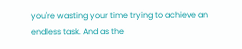you're wasting your time trying to achieve an endless task. And as the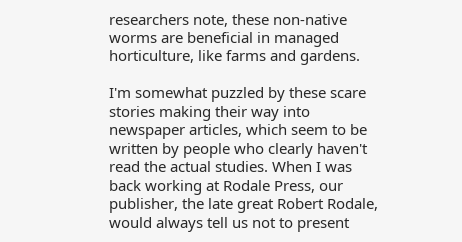researchers note, these non-native worms are beneficial in managed horticulture, like farms and gardens.

I'm somewhat puzzled by these scare stories making their way into newspaper articles, which seem to be written by people who clearly haven't read the actual studies. When I was back working at Rodale Press, our publisher, the late great Robert Rodale, would always tell us not to present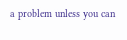a problem unless you can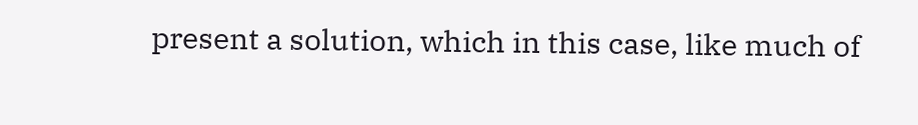present a solution, which in this case, like much of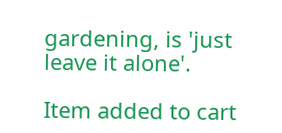gardening, is 'just leave it alone'.

Item added to cart